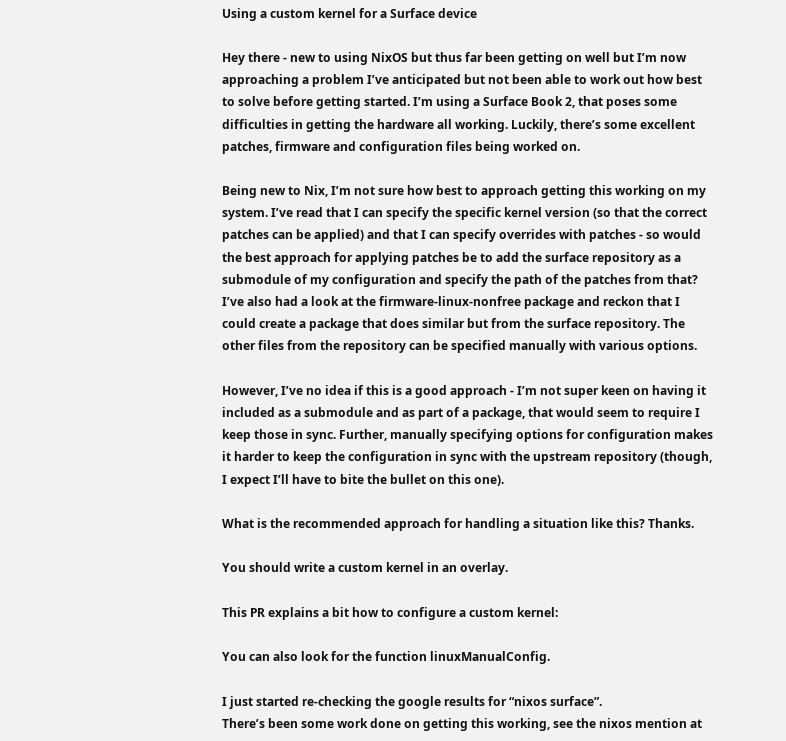Using a custom kernel for a Surface device

Hey there - new to using NixOS but thus far been getting on well but I’m now approaching a problem I’ve anticipated but not been able to work out how best to solve before getting started. I’m using a Surface Book 2, that poses some difficulties in getting the hardware all working. Luckily, there’s some excellent patches, firmware and configuration files being worked on.

Being new to Nix, I’m not sure how best to approach getting this working on my system. I’ve read that I can specify the specific kernel version (so that the correct patches can be applied) and that I can specify overrides with patches - so would the best approach for applying patches be to add the surface repository as a submodule of my configuration and specify the path of the patches from that? I’ve also had a look at the firmware-linux-nonfree package and reckon that I could create a package that does similar but from the surface repository. The other files from the repository can be specified manually with various options.

However, I’ve no idea if this is a good approach - I’m not super keen on having it included as a submodule and as part of a package, that would seem to require I keep those in sync. Further, manually specifying options for configuration makes it harder to keep the configuration in sync with the upstream repository (though, I expect I’ll have to bite the bullet on this one).

What is the recommended approach for handling a situation like this? Thanks.

You should write a custom kernel in an overlay.

This PR explains a bit how to configure a custom kernel:

You can also look for the function linuxManualConfig.

I just started re-checking the google results for “nixos surface”.
There’s been some work done on getting this working, see the nixos mention at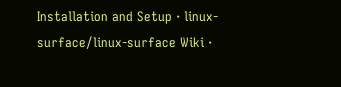Installation and Setup · linux-surface/linux-surface Wiki ·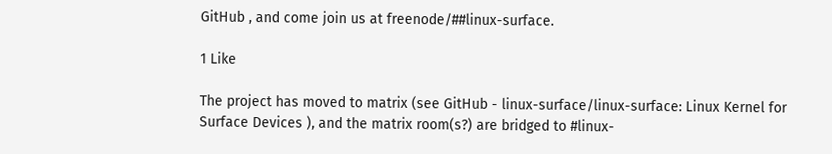GitHub , and come join us at freenode/##linux-surface.

1 Like

The project has moved to matrix (see GitHub - linux-surface/linux-surface: Linux Kernel for Surface Devices ), and the matrix room(s?) are bridged to #linux-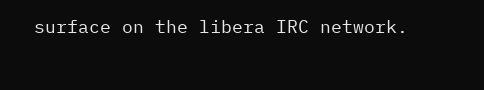surface on the libera IRC network.